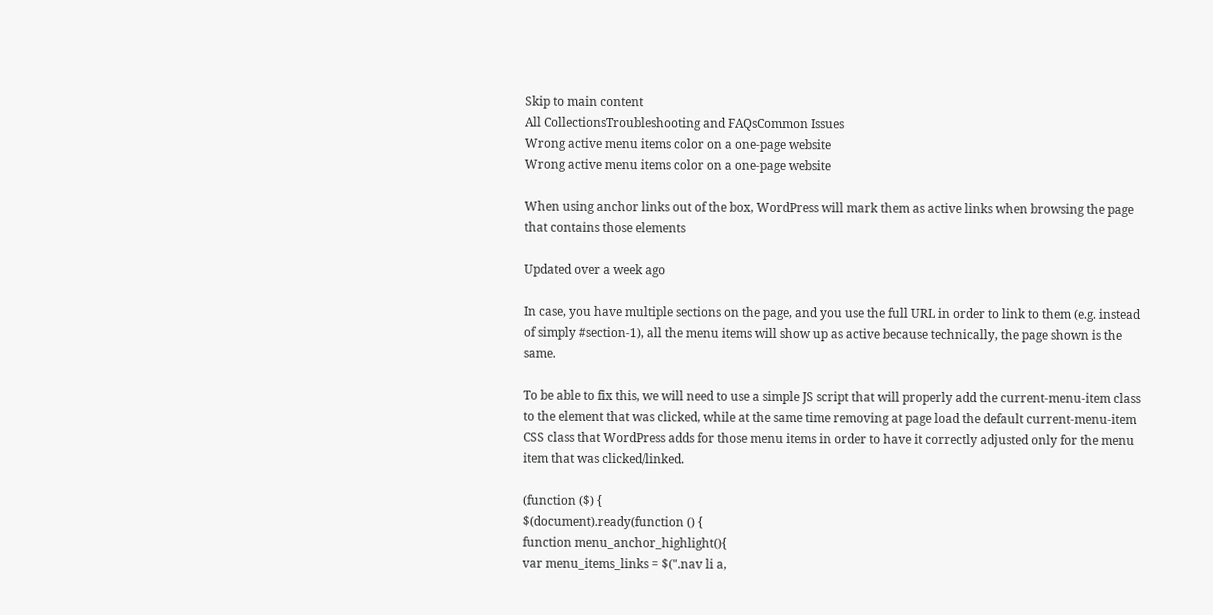Skip to main content
All CollectionsTroubleshooting and FAQsCommon Issues
Wrong active menu items color on a one-page website
Wrong active menu items color on a one-page website

When using anchor links out of the box, WordPress will mark them as active links when browsing the page that contains those elements

Updated over a week ago

In case, you have multiple sections on the page, and you use the full URL in order to link to them (e.g. instead of simply #section-1), all the menu items will show up as active because technically, the page shown is the same.

To be able to fix this, we will need to use a simple JS script that will properly add the current-menu-item class to the element that was clicked, while at the same time removing at page load the default current-menu-item CSS class that WordPress adds for those menu items in order to have it correctly adjusted only for the menu item that was clicked/linked.

(function ($) {
$(document).ready(function () {
function menu_anchor_highlight(){
var menu_items_links = $(".nav li a,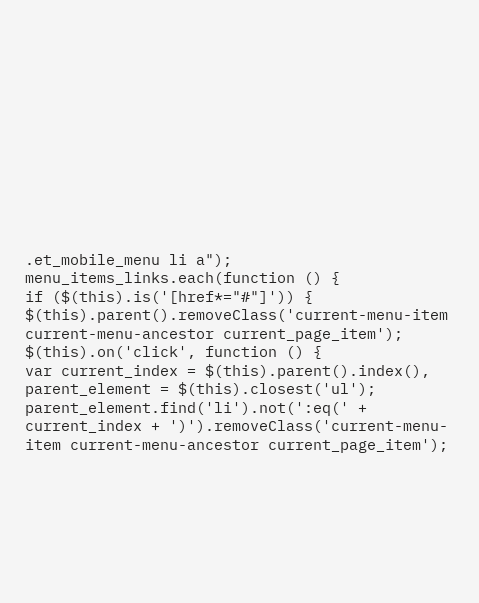.et_mobile_menu li a");
menu_items_links.each(function () {
if ($(this).is('[href*="#"]')) {
$(this).parent().removeClass('current-menu-item current-menu-ancestor current_page_item');
$(this).on('click', function () {
var current_index = $(this).parent().index(),
parent_element = $(this).closest('ul');
parent_element.find('li').not(':eq(' + current_index + ')').removeClass('current-menu-item current-menu-ancestor current_page_item');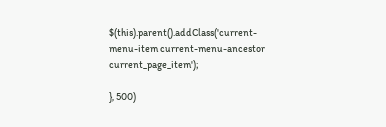$(this).parent().addClass('current-menu-item current-menu-ancestor current_page_item');

}, 500)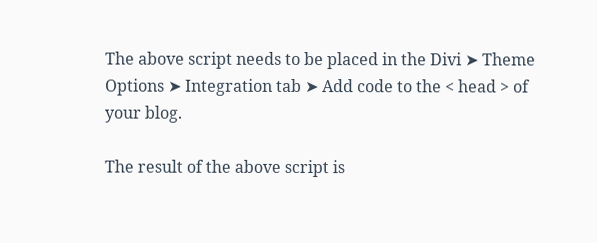The above script needs to be placed in the Divi ➤ Theme Options ➤ Integration tab ➤ Add code to the < head > of your blog.

The result of the above script is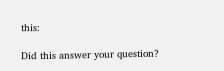this:

Did this answer your question?